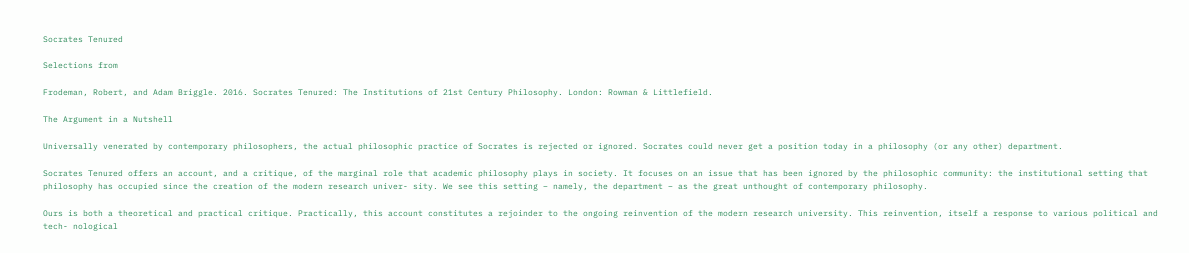Socrates Tenured

Selections from

Frodeman, Robert, and Adam Briggle. 2016. Socrates Tenured: The Institutions of 21st Century Philosophy. London: Rowman & Littlefield.

The Argument in a Nutshell

Universally venerated by contemporary philosophers, the actual philosophic practice of Socrates is rejected or ignored. Socrates could never get a position today in a philosophy (or any other) department.

Socrates Tenured offers an account, and a critique, of the marginal role that academic philosophy plays in society. It focuses on an issue that has been ignored by the philosophic community: the institutional setting that philosophy has occupied since the creation of the modern research univer- sity. We see this setting – namely, the department – as the great unthought of contemporary philosophy.

Ours is both a theoretical and practical critique. Practically, this account constitutes a rejoinder to the ongoing reinvention of the modern research university. This reinvention, itself a response to various political and tech- nological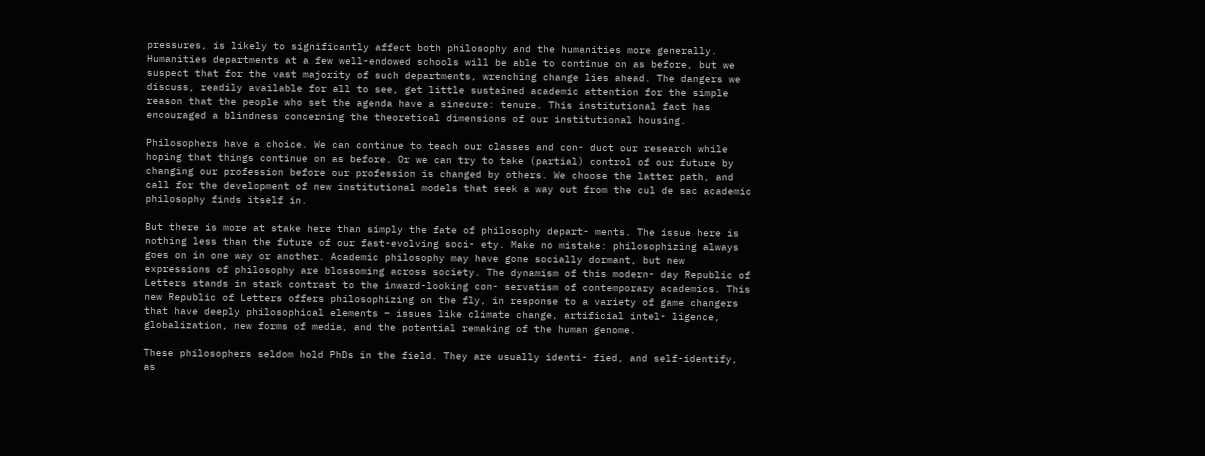pressures, is likely to significantly affect both philosophy and the humanities more generally. Humanities departments at a few well-endowed schools will be able to continue on as before, but we suspect that for the vast majority of such departments, wrenching change lies ahead. The dangers we discuss, readily available for all to see, get little sustained academic attention for the simple reason that the people who set the agenda have a sinecure: tenure. This institutional fact has encouraged a blindness concerning the theoretical dimensions of our institutional housing.

Philosophers have a choice. We can continue to teach our classes and con- duct our research while hoping that things continue on as before. Or we can try to take (partial) control of our future by changing our profession before our profession is changed by others. We choose the latter path, and call for the development of new institutional models that seek a way out from the cul de sac academic philosophy finds itself in.

But there is more at stake here than simply the fate of philosophy depart- ments. The issue here is nothing less than the future of our fast-evolving soci- ety. Make no mistake: philosophizing always goes on in one way or another. Academic philosophy may have gone socially dormant, but new expressions of philosophy are blossoming across society. The dynamism of this modern- day Republic of Letters stands in stark contrast to the inward-looking con- servatism of contemporary academics. This new Republic of Letters offers philosophizing on the fly, in response to a variety of game changers that have deeply philosophical elements – issues like climate change, artificial intel- ligence, globalization, new forms of media, and the potential remaking of the human genome.

These philosophers seldom hold PhDs in the field. They are usually identi- fied, and self-identify, as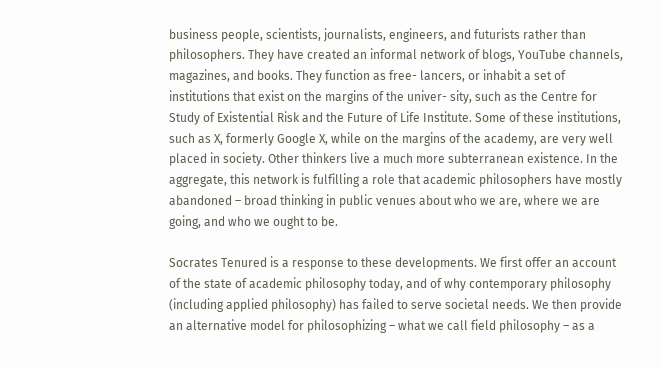business people, scientists, journalists, engineers, and futurists rather than philosophers. They have created an informal network of blogs, YouTube channels, magazines, and books. They function as free- lancers, or inhabit a set of institutions that exist on the margins of the univer- sity, such as the Centre for Study of Existential Risk and the Future of Life Institute. Some of these institutions, such as X, formerly Google X, while on the margins of the academy, are very well placed in society. Other thinkers live a much more subterranean existence. In the aggregate, this network is fulfilling a role that academic philosophers have mostly abandoned – broad thinking in public venues about who we are, where we are going, and who we ought to be.

Socrates Tenured is a response to these developments. We first offer an account of the state of academic philosophy today, and of why contemporary philosophy (including applied philosophy) has failed to serve societal needs. We then provide an alternative model for philosophizing – what we call field philosophy – as a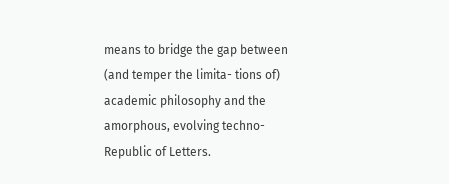means to bridge the gap between (and temper the limita- tions of) academic philosophy and the amorphous, evolving techno-Republic of Letters.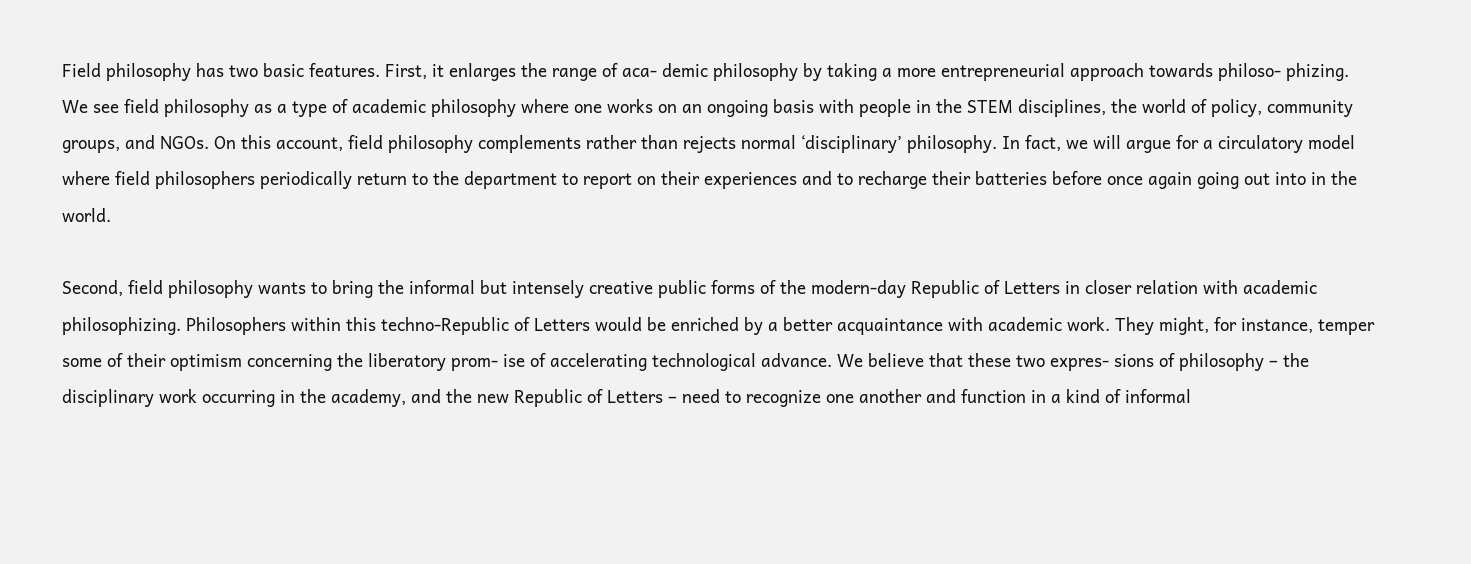Field philosophy has two basic features. First, it enlarges the range of aca- demic philosophy by taking a more entrepreneurial approach towards philoso- phizing. We see field philosophy as a type of academic philosophy where one works on an ongoing basis with people in the STEM disciplines, the world of policy, community groups, and NGOs. On this account, field philosophy complements rather than rejects normal ‘disciplinary’ philosophy. In fact, we will argue for a circulatory model where field philosophers periodically return to the department to report on their experiences and to recharge their batteries before once again going out into in the world.

Second, field philosophy wants to bring the informal but intensely creative public forms of the modern-day Republic of Letters in closer relation with academic philosophizing. Philosophers within this techno-Republic of Letters would be enriched by a better acquaintance with academic work. They might, for instance, temper some of their optimism concerning the liberatory prom- ise of accelerating technological advance. We believe that these two expres- sions of philosophy – the disciplinary work occurring in the academy, and the new Republic of Letters – need to recognize one another and function in a kind of informal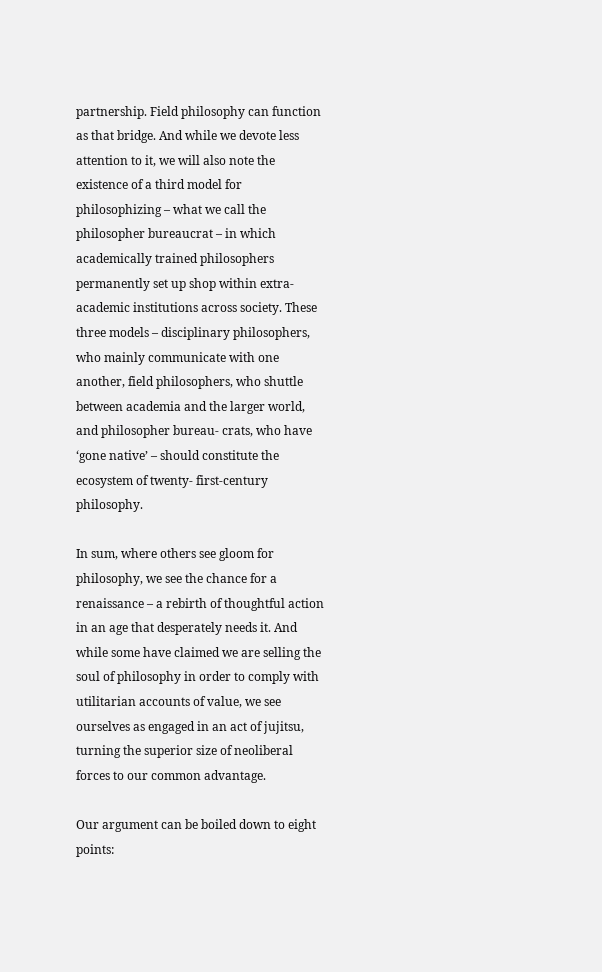partnership. Field philosophy can function as that bridge. And while we devote less attention to it, we will also note the existence of a third model for philosophizing – what we call the philosopher bureaucrat – in which academically trained philosophers permanently set up shop within extra-academic institutions across society. These three models – disciplinary philosophers, who mainly communicate with one another, field philosophers, who shuttle between academia and the larger world, and philosopher bureau- crats, who have ‘gone native’ – should constitute the ecosystem of twenty- first-century philosophy.

In sum, where others see gloom for philosophy, we see the chance for a renaissance – a rebirth of thoughtful action in an age that desperately needs it. And while some have claimed we are selling the soul of philosophy in order to comply with utilitarian accounts of value, we see ourselves as engaged in an act of jujitsu, turning the superior size of neoliberal forces to our common advantage.

Our argument can be boiled down to eight points: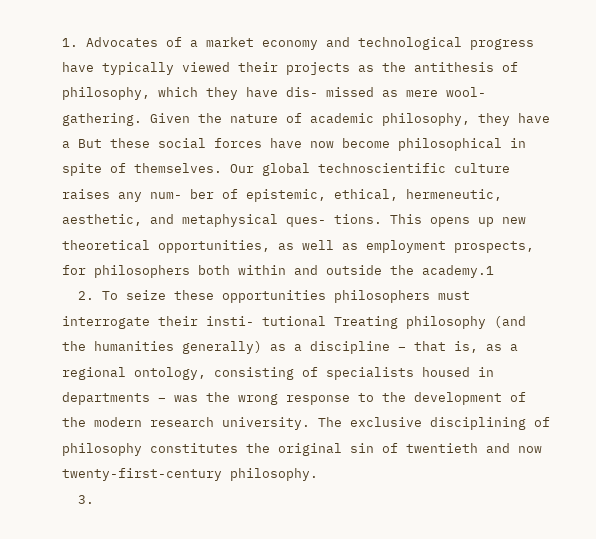1. Advocates of a market economy and technological progress have typically viewed their projects as the antithesis of philosophy, which they have dis- missed as mere wool-gathering. Given the nature of academic philosophy, they have a But these social forces have now become philosophical in spite of themselves. Our global technoscientific culture raises any num- ber of epistemic, ethical, hermeneutic, aesthetic, and metaphysical ques- tions. This opens up new theoretical opportunities, as well as employment prospects, for philosophers both within and outside the academy.1
  2. To seize these opportunities philosophers must interrogate their insti- tutional Treating philosophy (and the humanities generally) as a discipline – that is, as a regional ontology, consisting of specialists housed in departments – was the wrong response to the development of the modern research university. The exclusive disciplining of philosophy constitutes the original sin of twentieth and now twenty-first-century philosophy.
  3.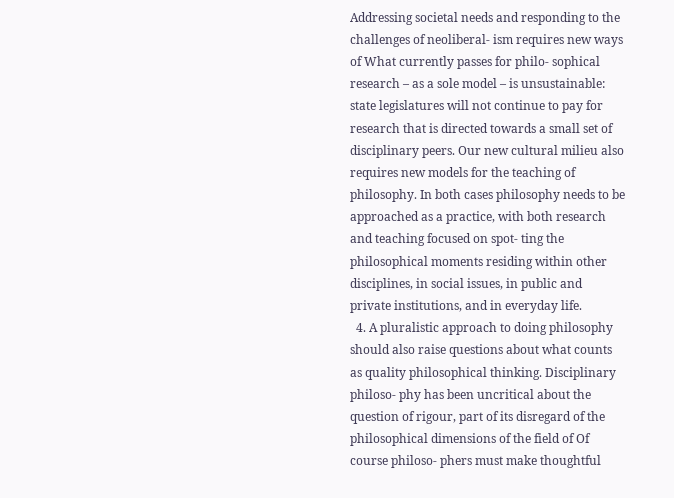Addressing societal needs and responding to the challenges of neoliberal- ism requires new ways of What currently passes for philo- sophical research – as a sole model – is unsustainable: state legislatures will not continue to pay for research that is directed towards a small set of disciplinary peers. Our new cultural milieu also requires new models for the teaching of philosophy. In both cases philosophy needs to be approached as a practice, with both research and teaching focused on spot- ting the philosophical moments residing within other disciplines, in social issues, in public and private institutions, and in everyday life.
  4. A pluralistic approach to doing philosophy should also raise questions about what counts as quality philosophical thinking. Disciplinary philoso- phy has been uncritical about the question of rigour, part of its disregard of the philosophical dimensions of the field of Of course philoso- phers must make thoughtful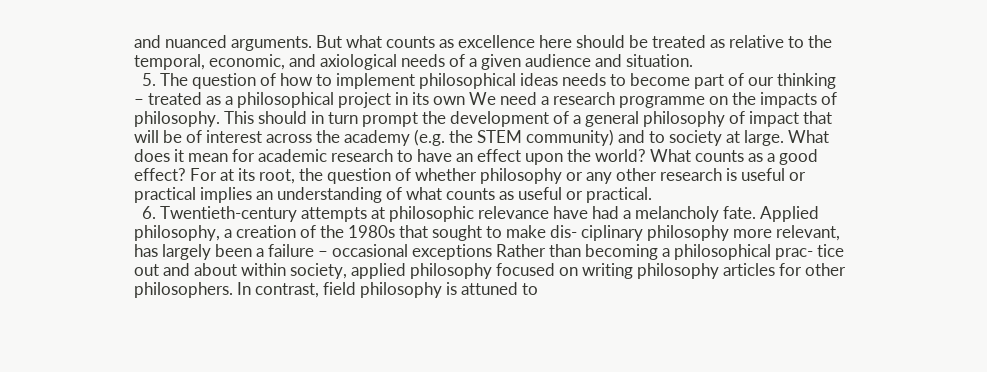and nuanced arguments. But what counts as excellence here should be treated as relative to the temporal, economic, and axiological needs of a given audience and situation.
  5. The question of how to implement philosophical ideas needs to become part of our thinking – treated as a philosophical project in its own We need a research programme on the impacts of philosophy. This should in turn prompt the development of a general philosophy of impact that will be of interest across the academy (e.g. the STEM community) and to society at large. What does it mean for academic research to have an effect upon the world? What counts as a good effect? For at its root, the question of whether philosophy or any other research is useful or practical implies an understanding of what counts as useful or practical.
  6. Twentieth-century attempts at philosophic relevance have had a melancholy fate. Applied philosophy, a creation of the 1980s that sought to make dis- ciplinary philosophy more relevant, has largely been a failure – occasional exceptions Rather than becoming a philosophical prac- tice out and about within society, applied philosophy focused on writing philosophy articles for other philosophers. In contrast, field philosophy is attuned to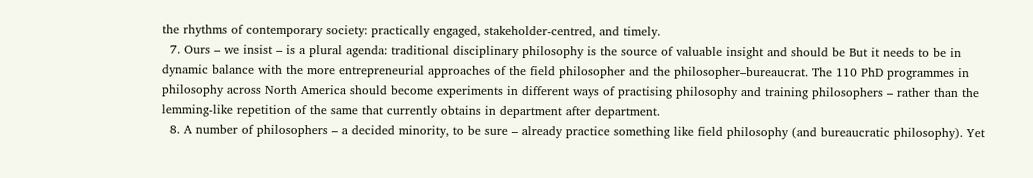the rhythms of contemporary society: practically engaged, stakeholder-centred, and timely.
  7. Ours – we insist – is a plural agenda: traditional disciplinary philosophy is the source of valuable insight and should be But it needs to be in dynamic balance with the more entrepreneurial approaches of the field philosopher and the philosopher–bureaucrat. The 110 PhD programmes in philosophy across North America should become experiments in different ways of practising philosophy and training philosophers – rather than the lemming-like repetition of the same that currently obtains in department after department.
  8. A number of philosophers – a decided minority, to be sure – already practice something like field philosophy (and bureaucratic philosophy). Yet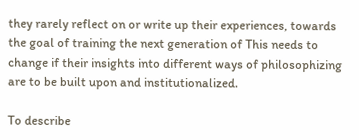they rarely reflect on or write up their experiences, towards the goal of training the next generation of This needs to change if their insights into different ways of philosophizing are to be built upon and institutionalized.

To describe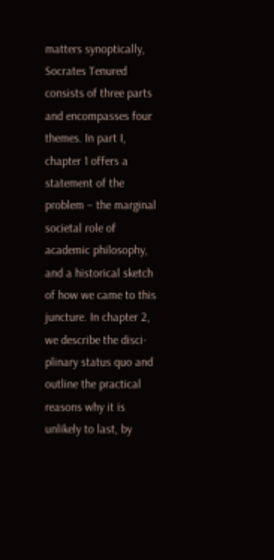matters synoptically, Socrates Tenured consists of three parts and encompasses four themes. In part I, chapter 1 offers a statement of the problem – the marginal societal role of academic philosophy, and a historical sketch of how we came to this juncture. In chapter 2, we describe the disci- plinary status quo and outline the practical reasons why it is unlikely to last, by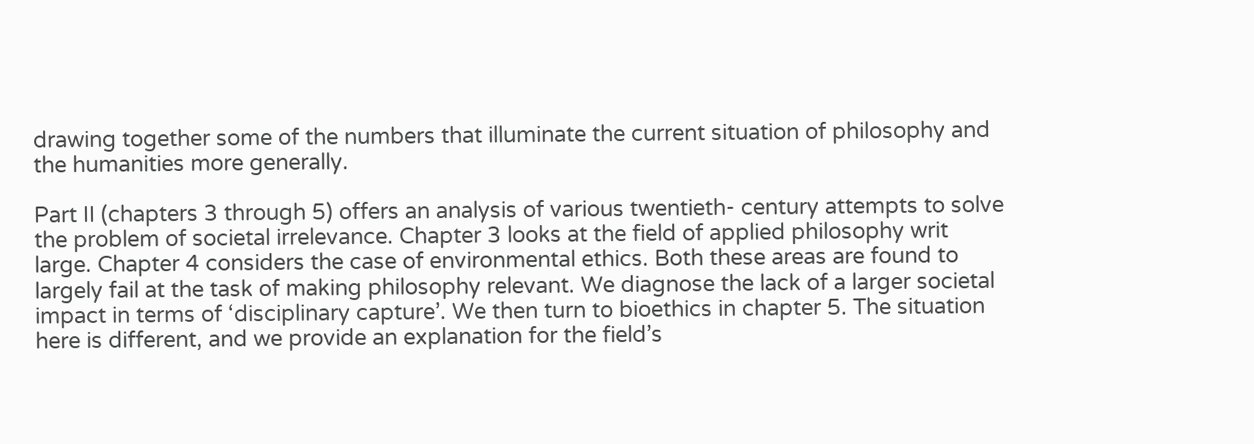drawing together some of the numbers that illuminate the current situation of philosophy and the humanities more generally.

Part II (chapters 3 through 5) offers an analysis of various twentieth- century attempts to solve the problem of societal irrelevance. Chapter 3 looks at the field of applied philosophy writ large. Chapter 4 considers the case of environmental ethics. Both these areas are found to largely fail at the task of making philosophy relevant. We diagnose the lack of a larger societal impact in terms of ‘disciplinary capture’. We then turn to bioethics in chapter 5. The situation here is different, and we provide an explanation for the field’s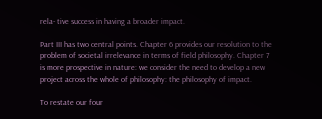rela- tive success in having a broader impact.

Part III has two central points. Chapter 6 provides our resolution to the problem of societal irrelevance in terms of field philosophy. Chapter 7 is more prospective in nature: we consider the need to develop a new project across the whole of philosophy: the philosophy of impact.

To restate our four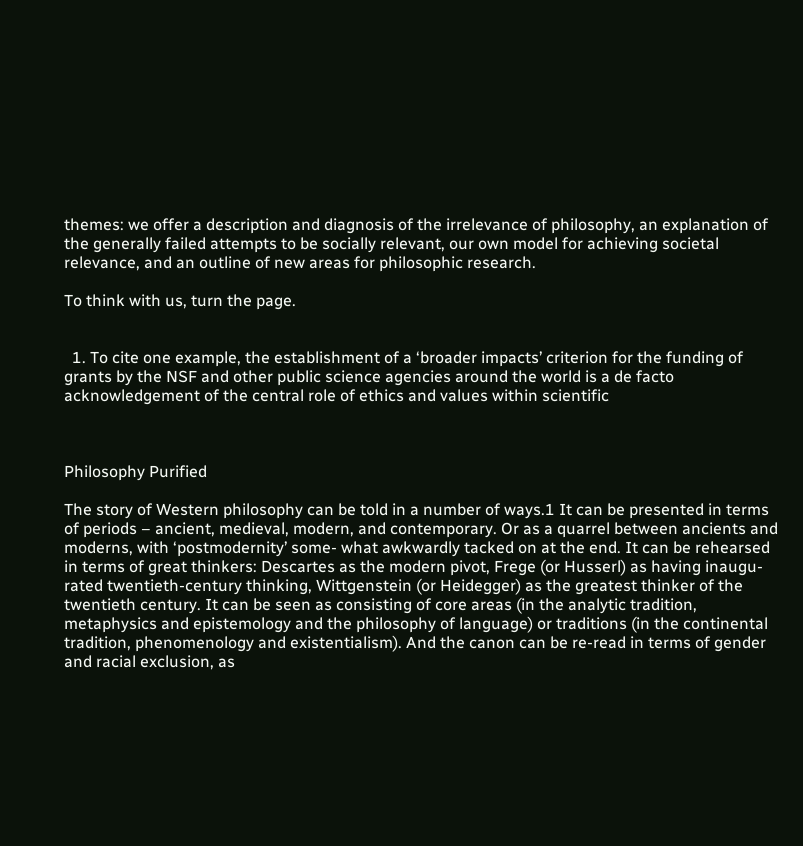themes: we offer a description and diagnosis of the irrelevance of philosophy, an explanation of the generally failed attempts to be socially relevant, our own model for achieving societal relevance, and an outline of new areas for philosophic research.

To think with us, turn the page.


  1. To cite one example, the establishment of a ‘broader impacts’ criterion for the funding of grants by the NSF and other public science agencies around the world is a de facto acknowledgement of the central role of ethics and values within scientific



Philosophy Purified

The story of Western philosophy can be told in a number of ways.1 It can be presented in terms of periods – ancient, medieval, modern, and contemporary. Or as a quarrel between ancients and moderns, with ‘postmodernity’ some- what awkwardly tacked on at the end. It can be rehearsed in terms of great thinkers: Descartes as the modern pivot, Frege (or Husserl) as having inaugu- rated twentieth-century thinking, Wittgenstein (or Heidegger) as the greatest thinker of the twentieth century. It can be seen as consisting of core areas (in the analytic tradition, metaphysics and epistemology and the philosophy of language) or traditions (in the continental tradition, phenomenology and existentialism). And the canon can be re-read in terms of gender and racial exclusion, as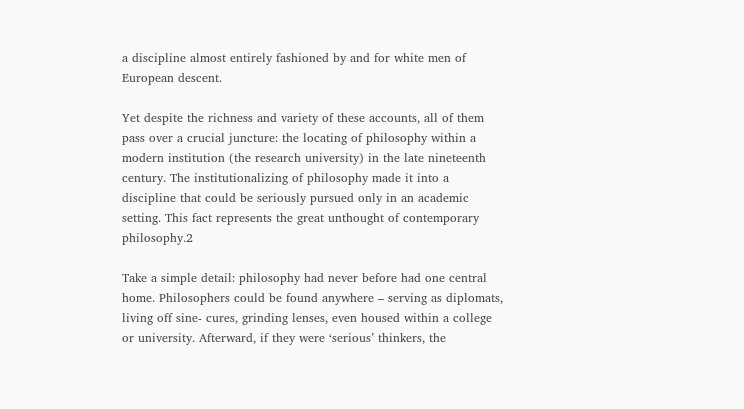a discipline almost entirely fashioned by and for white men of European descent.

Yet despite the richness and variety of these accounts, all of them pass over a crucial juncture: the locating of philosophy within a modern institution (the research university) in the late nineteenth century. The institutionalizing of philosophy made it into a discipline that could be seriously pursued only in an academic setting. This fact represents the great unthought of contemporary philosophy.2

Take a simple detail: philosophy had never before had one central home. Philosophers could be found anywhere – serving as diplomats, living off sine- cures, grinding lenses, even housed within a college or university. Afterward, if they were ‘serious’ thinkers, the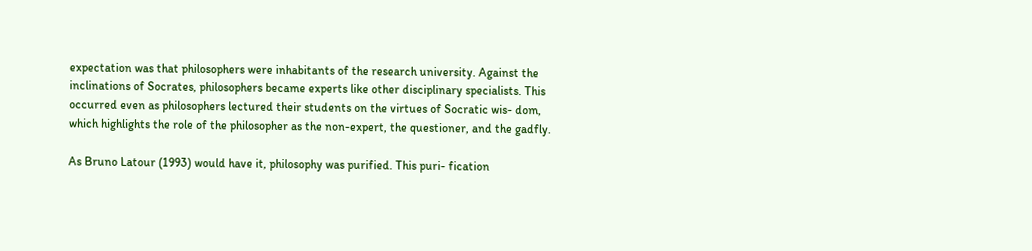expectation was that philosophers were inhabitants of the research university. Against the inclinations of Socrates, philosophers became experts like other disciplinary specialists. This occurred even as philosophers lectured their students on the virtues of Socratic wis- dom, which highlights the role of the philosopher as the non-expert, the questioner, and the gadfly.

As Bruno Latour (1993) would have it, philosophy was purified. This puri- fication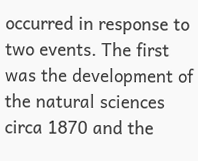occurred in response to two events. The first was the development of the natural sciences circa 1870 and the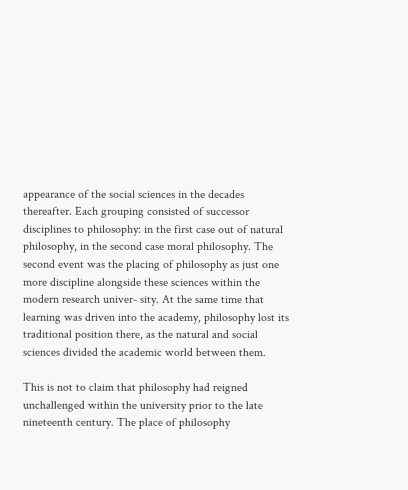appearance of the social sciences in the decades thereafter. Each grouping consisted of successor disciplines to philosophy: in the first case out of natural philosophy, in the second case moral philosophy. The second event was the placing of philosophy as just one more discipline alongside these sciences within the modern research univer- sity. At the same time that learning was driven into the academy, philosophy lost its traditional position there, as the natural and social sciences divided the academic world between them.

This is not to claim that philosophy had reigned unchallenged within the university prior to the late nineteenth century. The place of philosophy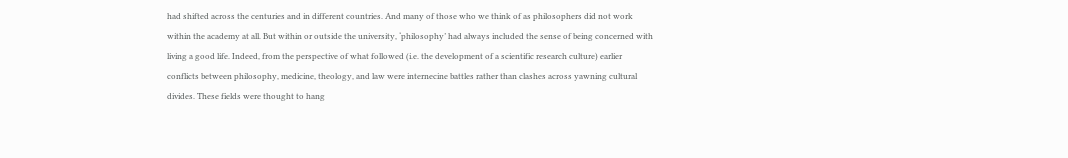had shifted across the centuries and in different countries. And many of those who we think of as philosophers did not work within the academy at all. But within or outside the university, ‘philosophy’ had always included the sense of being concerned with living a good life. Indeed, from the perspective of what followed (i.e. the development of a scientific research culture) earlier conflicts between philosophy, medicine, theology, and law were internecine battles rather than clashes across yawning cultural divides. These fields were thought to hang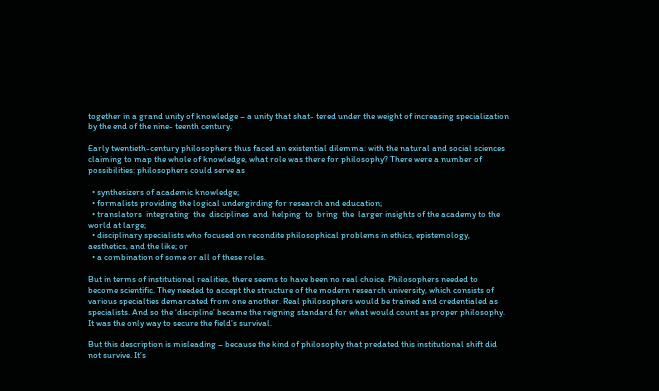together in a grand unity of knowledge – a unity that shat- tered under the weight of increasing specialization by the end of the nine- teenth century.

Early twentieth-century philosophers thus faced an existential dilemma: with the natural and social sciences claiming to map the whole of knowledge, what role was there for philosophy? There were a number of possibilities: philosophers could serve as

  • synthesizers of academic knowledge;
  • formalists providing the logical undergirding for research and education;
  • translators  integrating  the  disciplines  and  helping  to  bring  the  larger insights of the academy to the world at large;
  • disciplinary specialists who focused on recondite philosophical problems in ethics, epistemology, aesthetics, and the like; or
  • a combination of some or all of these roles.

But in terms of institutional realities, there seems to have been no real choice. Philosophers needed to become scientific. They needed to accept the structure of the modern research university, which consists of various specialties demarcated from one another. Real philosophers would be trained and credentialed as specialists. And so the ‘discipline’ became the reigning standard for what would count as proper philosophy. It was the only way to secure the field’s survival.

But this description is misleading – because the kind of philosophy that predated this institutional shift did not survive. It’s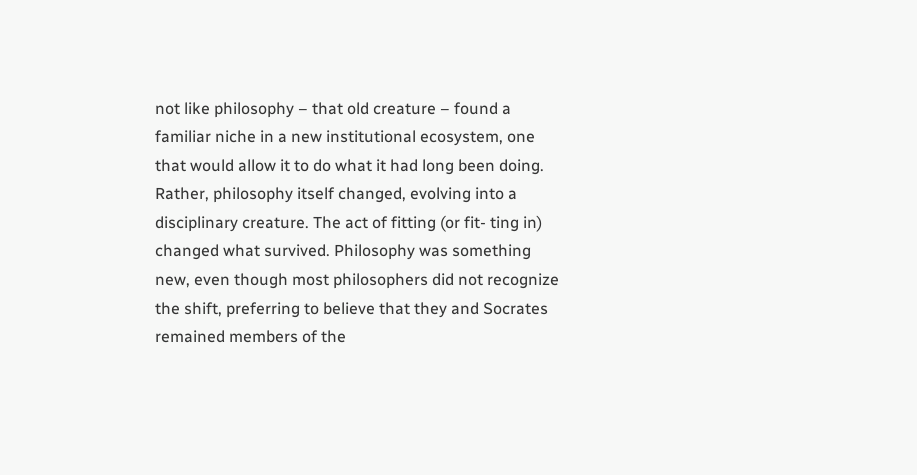not like philosophy – that old creature – found a familiar niche in a new institutional ecosystem, one that would allow it to do what it had long been doing. Rather, philosophy itself changed, evolving into a disciplinary creature. The act of fitting (or fit- ting in) changed what survived. Philosophy was something new, even though most philosophers did not recognize the shift, preferring to believe that they and Socrates remained members of the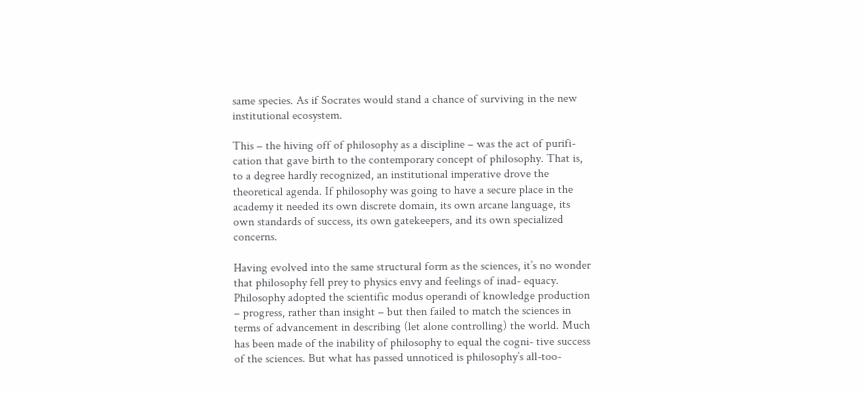same species. As if Socrates would stand a chance of surviving in the new institutional ecosystem.

This – the hiving off of philosophy as a discipline – was the act of purifi- cation that gave birth to the contemporary concept of philosophy. That is, to a degree hardly recognized, an institutional imperative drove the theoretical agenda. If philosophy was going to have a secure place in the academy it needed its own discrete domain, its own arcane language, its own standards of success, its own gatekeepers, and its own specialized concerns.

Having evolved into the same structural form as the sciences, it’s no wonder that philosophy fell prey to physics envy and feelings of inad- equacy. Philosophy adopted the scientific modus operandi of knowledge production – progress, rather than insight – but then failed to match the sciences in terms of advancement in describing (let alone controlling) the world. Much has been made of the inability of philosophy to equal the cogni- tive success of the sciences. But what has passed unnoticed is philosophy’s all-too-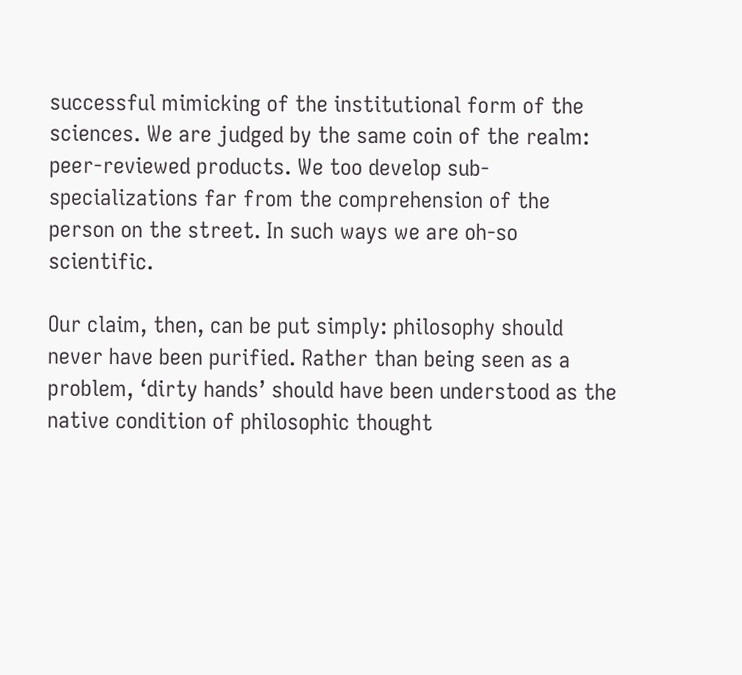successful mimicking of the institutional form of the sciences. We are judged by the same coin of the realm: peer-reviewed products. We too develop sub-specializations far from the comprehension of the person on the street. In such ways we are oh-so scientific.

Our claim, then, can be put simply: philosophy should never have been purified. Rather than being seen as a problem, ‘dirty hands’ should have been understood as the native condition of philosophic thought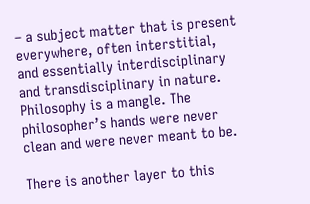– a subject matter that is present everywhere, often interstitial, and essentially interdisciplinary and transdisciplinary in nature. Philosophy is a mangle. The philosopher’s hands were never clean and were never meant to be.

There is another layer to this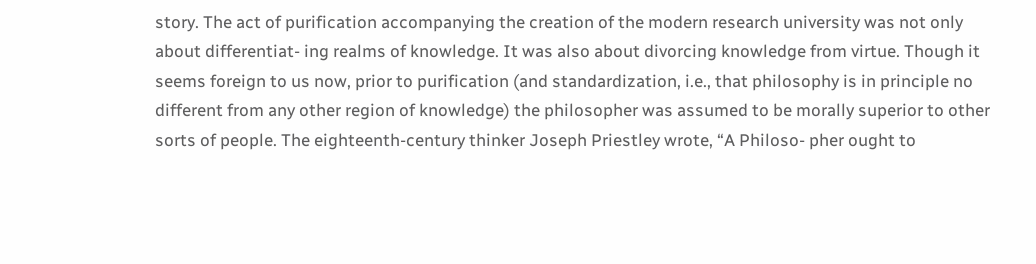story. The act of purification accompanying the creation of the modern research university was not only about differentiat- ing realms of knowledge. It was also about divorcing knowledge from virtue. Though it seems foreign to us now, prior to purification (and standardization, i.e., that philosophy is in principle no different from any other region of knowledge) the philosopher was assumed to be morally superior to other sorts of people. The eighteenth-century thinker Joseph Priestley wrote, “A Philoso- pher ought to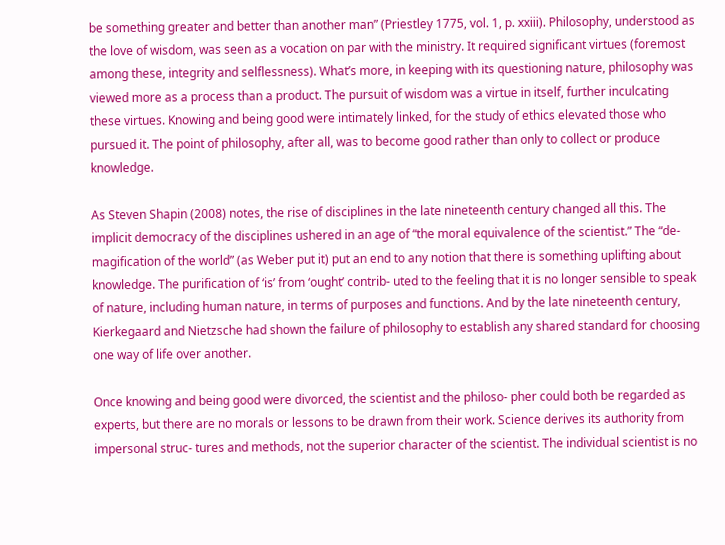be something greater and better than another man” (Priestley 1775, vol. 1, p. xxiii). Philosophy, understood as the love of wisdom, was seen as a vocation on par with the ministry. It required significant virtues (foremost among these, integrity and selflessness). What’s more, in keeping with its questioning nature, philosophy was viewed more as a process than a product. The pursuit of wisdom was a virtue in itself, further inculcating these virtues. Knowing and being good were intimately linked, for the study of ethics elevated those who pursued it. The point of philosophy, after all, was to become good rather than only to collect or produce knowledge.

As Steven Shapin (2008) notes, the rise of disciplines in the late nineteenth century changed all this. The implicit democracy of the disciplines ushered in an age of “the moral equivalence of the scientist.” The “de-magification of the world” (as Weber put it) put an end to any notion that there is something uplifting about knowledge. The purification of ‘is’ from ‘ought’ contrib- uted to the feeling that it is no longer sensible to speak of nature, including human nature, in terms of purposes and functions. And by the late nineteenth century, Kierkegaard and Nietzsche had shown the failure of philosophy to establish any shared standard for choosing one way of life over another.

Once knowing and being good were divorced, the scientist and the philoso- pher could both be regarded as experts, but there are no morals or lessons to be drawn from their work. Science derives its authority from impersonal struc- tures and methods, not the superior character of the scientist. The individual scientist is no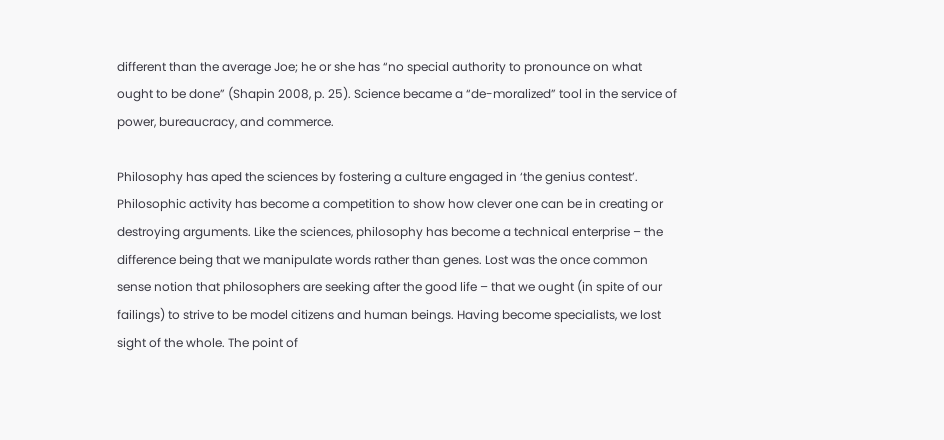different than the average Joe; he or she has “no special authority to pronounce on what ought to be done” (Shapin 2008, p. 25). Science became a “de-moralized” tool in the service of power, bureaucracy, and commerce.

Philosophy has aped the sciences by fostering a culture engaged in ‘the genius contest’. Philosophic activity has become a competition to show how clever one can be in creating or destroying arguments. Like the sciences, philosophy has become a technical enterprise – the difference being that we manipulate words rather than genes. Lost was the once common sense notion that philosophers are seeking after the good life – that we ought (in spite of our failings) to strive to be model citizens and human beings. Having become specialists, we lost sight of the whole. The point of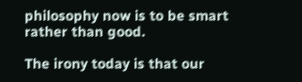philosophy now is to be smart rather than good.

The irony today is that our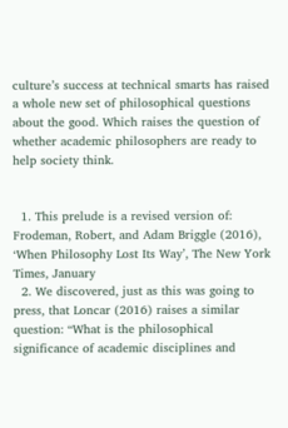culture’s success at technical smarts has raised a whole new set of philosophical questions about the good. Which raises the question of whether academic philosophers are ready to help society think.


  1. This prelude is a revised version of: Frodeman, Robert, and Adam Briggle (2016), ‘When Philosophy Lost Its Way’, The New York Times, January
  2. We discovered, just as this was going to press, that Loncar (2016) raises a similar question: “What is the philosophical significance of academic disciplines and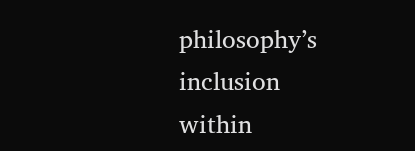philosophy’s inclusion within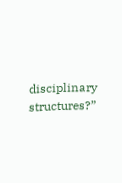disciplinary structures?”